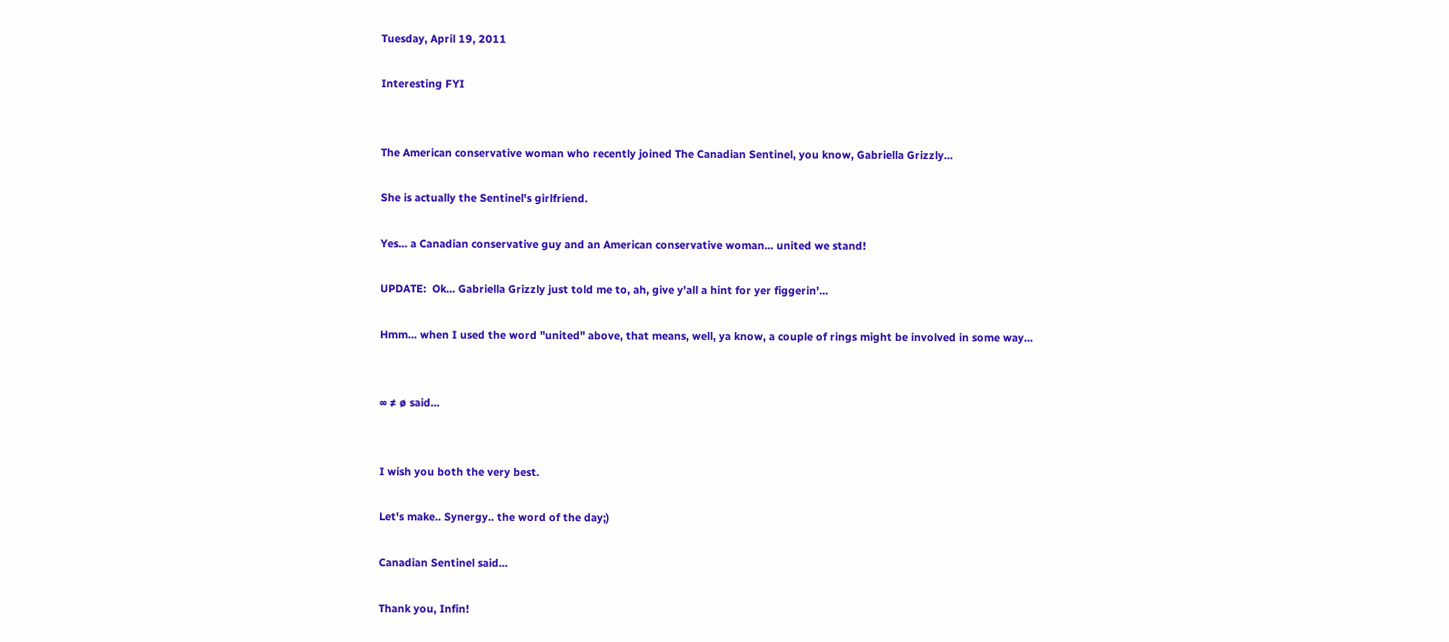Tuesday, April 19, 2011

Interesting FYI


The American conservative woman who recently joined The Canadian Sentinel, you know, Gabriella Grizzly...

She is actually the Sentinel's girlfriend.

Yes... a Canadian conservative guy and an American conservative woman... united we stand!

UPDATE:  Ok... Gabriella Grizzly just told me to, ah, give y'all a hint for yer figgerin'...

Hmm... when I used the word "united" above, that means, well, ya know, a couple of rings might be involved in some way...


∞ ≠ ø said...


I wish you both the very best.

Let's make.. Synergy.. the word of the day;)

Canadian Sentinel said...

Thank you, Infin!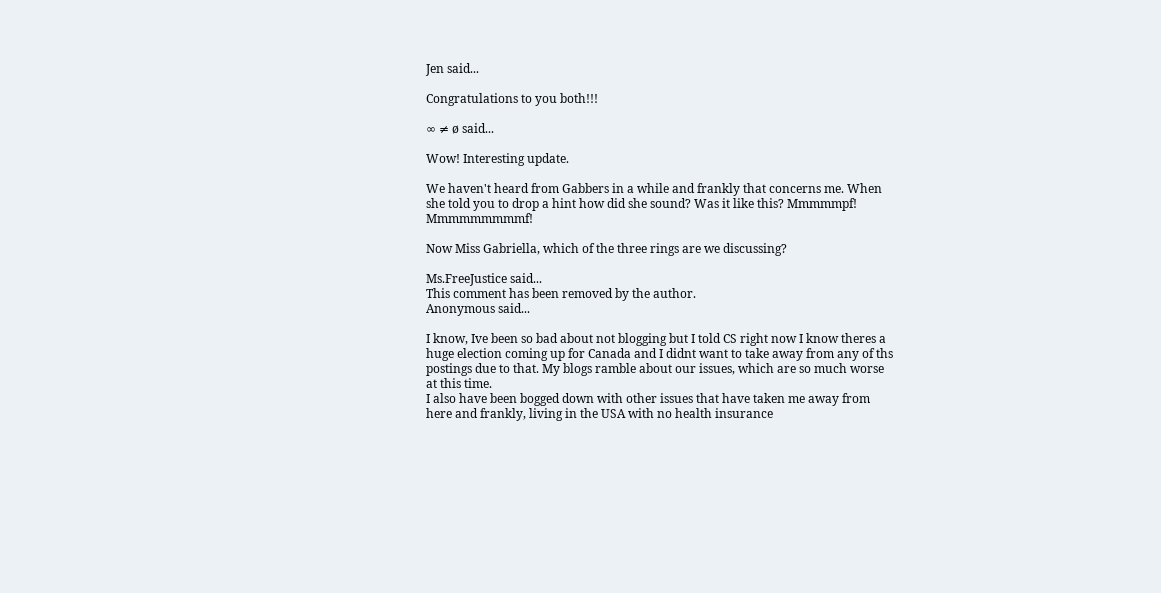Jen said...

Congratulations to you both!!!

∞ ≠ ø said...

Wow! Interesting update.

We haven't heard from Gabbers in a while and frankly that concerns me. When she told you to drop a hint how did she sound? Was it like this? Mmmmmpf! Mmmmmmmmmf!

Now Miss Gabriella, which of the three rings are we discussing?

Ms.FreeJustice said...
This comment has been removed by the author.
Anonymous said...

I know, Ive been so bad about not blogging but I told CS right now I know theres a huge election coming up for Canada and I didnt want to take away from any of ths postings due to that. My blogs ramble about our issues, which are so much worse at this time.
I also have been bogged down with other issues that have taken me away from here and frankly, living in the USA with no health insurance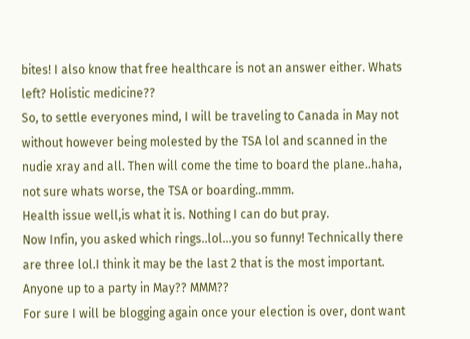bites! I also know that free healthcare is not an answer either. Whats left? Holistic medicine??
So, to settle everyones mind, I will be traveling to Canada in May not without however being molested by the TSA lol and scanned in the nudie xray and all. Then will come the time to board the plane..haha, not sure whats worse, the TSA or boarding..mmm.
Health issue well,is what it is. Nothing I can do but pray.
Now Infin, you asked which rings..lol...you so funny! Technically there are three lol.I think it may be the last 2 that is the most important. Anyone up to a party in May?? MMM??
For sure I will be blogging again once your election is over, dont want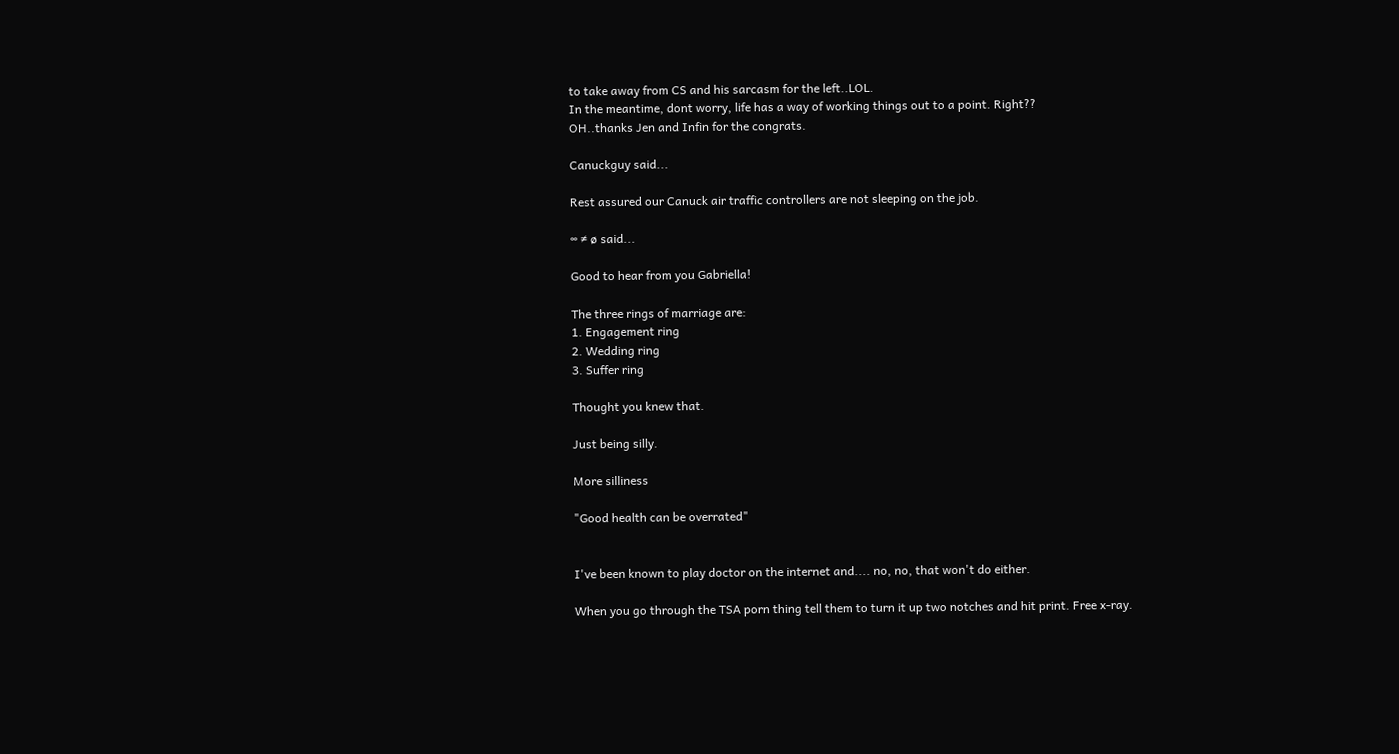to take away from CS and his sarcasm for the left..LOL.
In the meantime, dont worry, life has a way of working things out to a point. Right??
OH..thanks Jen and Infin for the congrats.

Canuckguy said...

Rest assured our Canuck air traffic controllers are not sleeping on the job.

∞ ≠ ø said...

Good to hear from you Gabriella!

The three rings of marriage are:
1. Engagement ring
2. Wedding ring
3. Suffer ring

Thought you knew that.

Just being silly.

More silliness

"Good health can be overrated"


I've been known to play doctor on the internet and.... no, no, that won't do either.

When you go through the TSA porn thing tell them to turn it up two notches and hit print. Free x-ray.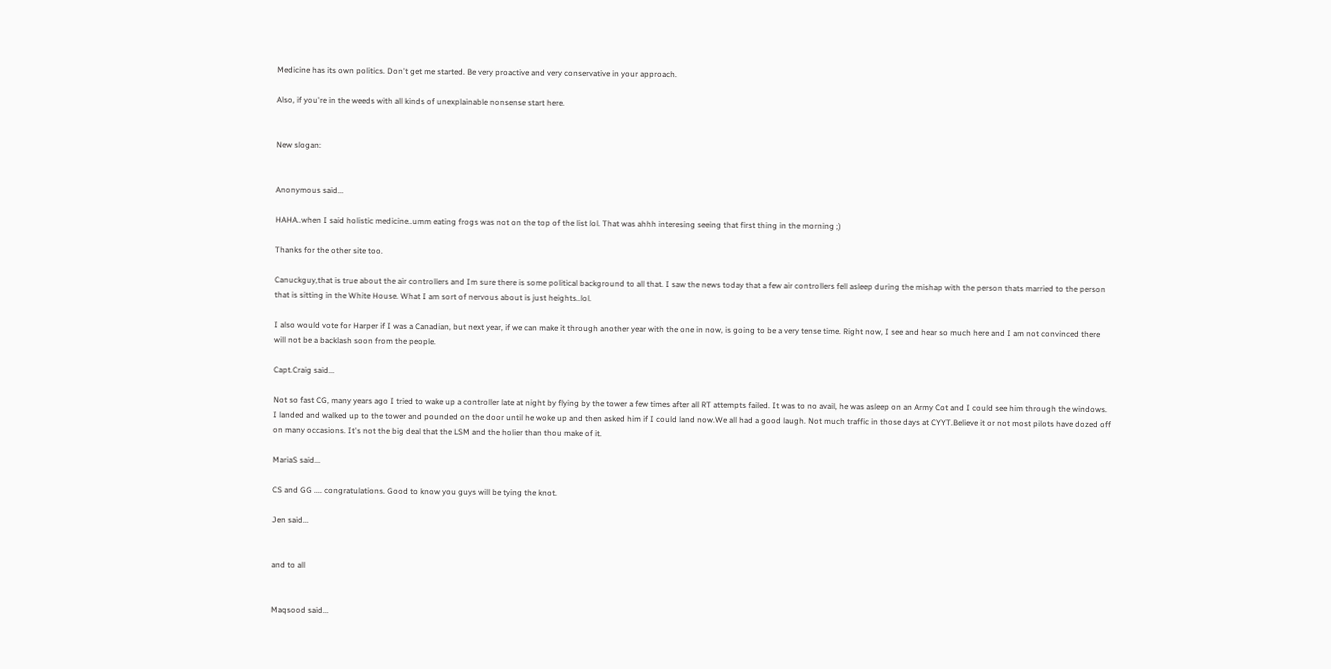Medicine has its own politics. Don't get me started. Be very proactive and very conservative in your approach.

Also, if you're in the weeds with all kinds of unexplainable nonsense start here.


New slogan:


Anonymous said...

HAHA..when I said holistic medicine..umm eating frogs was not on the top of the list lol. That was ahhh interesing seeing that first thing in the morning ;)

Thanks for the other site too.

Canuckguy,that is true about the air controllers and Im sure there is some political background to all that. I saw the news today that a few air controllers fell asleep during the mishap with the person thats married to the person that is sitting in the White House. What I am sort of nervous about is just heights..lol.

I also would vote for Harper if I was a Canadian, but next year, if we can make it through another year with the one in now, is going to be a very tense time. Right now, I see and hear so much here and I am not convinced there will not be a backlash soon from the people.

Capt.Craig said...

Not so fast CG, many years ago I tried to wake up a controller late at night by flying by the tower a few times after all RT attempts failed. It was to no avail, he was asleep on an Army Cot and I could see him through the windows. I landed and walked up to the tower and pounded on the door until he woke up and then asked him if I could land now.We all had a good laugh. Not much traffic in those days at CYYT.Believe it or not most pilots have dozed off on many occasions. It's not the big deal that the LSM and the holier than thou make of it.

MariaS said...

CS and GG .... congratulations. Good to know you guys will be tying the knot.

Jen said...


and to all


Maqsood said...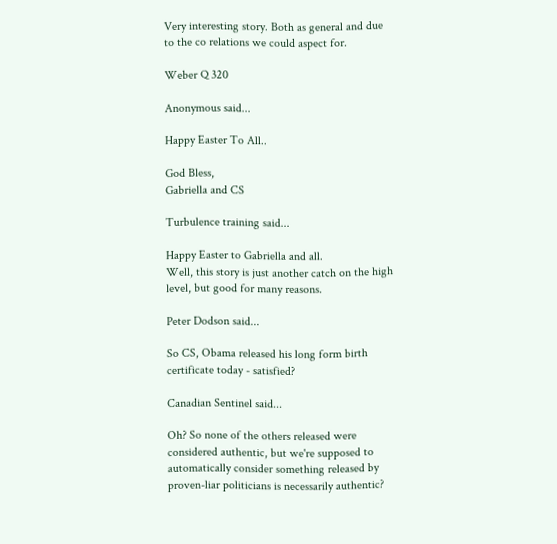Very interesting story. Both as general and due to the co relations we could aspect for.

Weber Q 320

Anonymous said...

Happy Easter To All..

God Bless,
Gabriella and CS

Turbulence training said...

Happy Easter to Gabriella and all.
Well, this story is just another catch on the high level, but good for many reasons.

Peter Dodson said...

So CS, Obama released his long form birth certificate today - satisfied?

Canadian Sentinel said...

Oh? So none of the others released were considered authentic, but we're supposed to automatically consider something released by proven-liar politicians is necessarily authentic?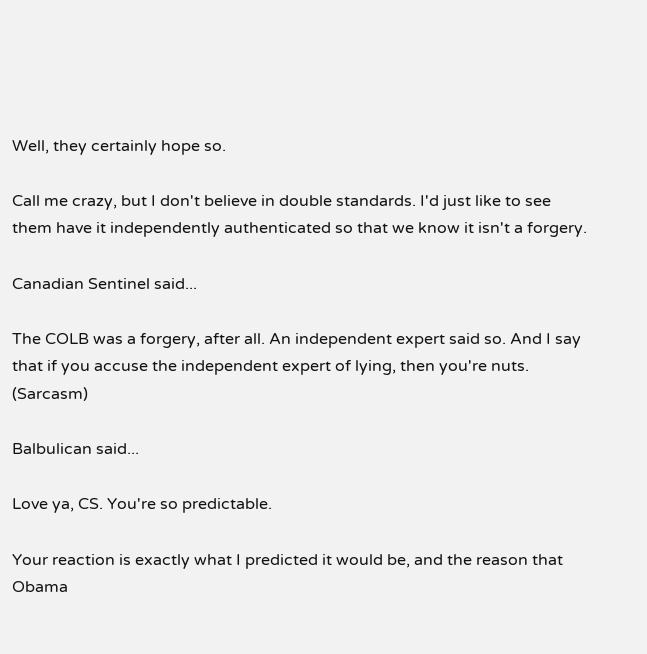Well, they certainly hope so.

Call me crazy, but I don't believe in double standards. I'd just like to see them have it independently authenticated so that we know it isn't a forgery.

Canadian Sentinel said...

The COLB was a forgery, after all. An independent expert said so. And I say that if you accuse the independent expert of lying, then you're nuts. (Sarcasm)

Balbulican said...

Love ya, CS. You're so predictable.

Your reaction is exactly what I predicted it would be, and the reason that Obama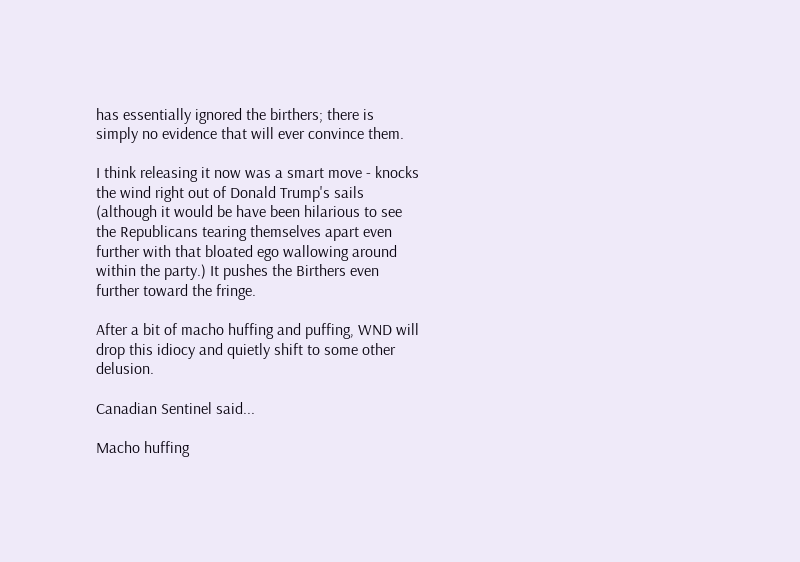has essentially ignored the birthers; there is simply no evidence that will ever convince them.

I think releasing it now was a smart move - knocks the wind right out of Donald Trump's sails (although it would be have been hilarious to see the Republicans tearing themselves apart even further with that bloated ego wallowing around within the party.) It pushes the Birthers even further toward the fringe.

After a bit of macho huffing and puffing, WND will drop this idiocy and quietly shift to some other delusion.

Canadian Sentinel said...

Macho huffing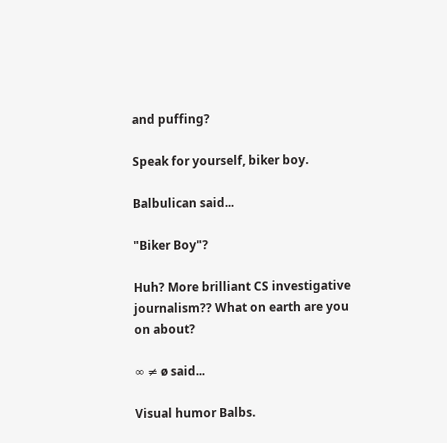and puffing?

Speak for yourself, biker boy.

Balbulican said...

"Biker Boy"?

Huh? More brilliant CS investigative journalism?? What on earth are you on about?

∞ ≠ ø said...

Visual humor Balbs.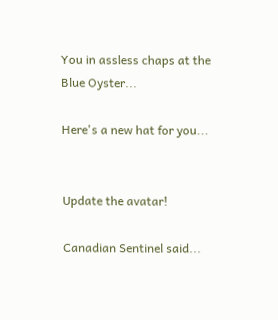You in assless chaps at the Blue Oyster...

Here's a new hat for you...


Update the avatar!

Canadian Sentinel said...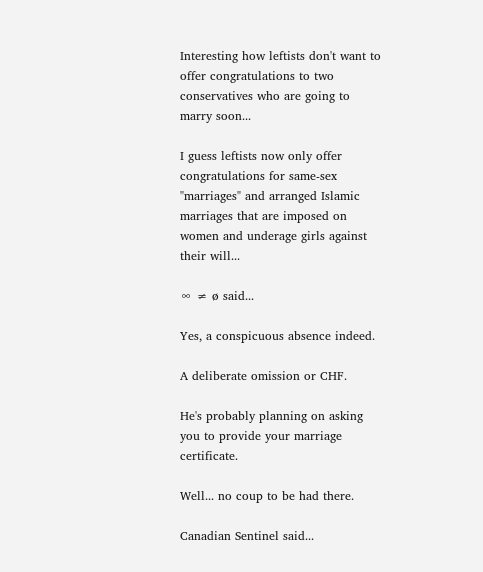Interesting how leftists don't want to offer congratulations to two conservatives who are going to marry soon...

I guess leftists now only offer congratulations for same-sex "marriages" and arranged Islamic marriages that are imposed on women and underage girls against their will...

∞ ≠ ø said...

Yes, a conspicuous absence indeed.

A deliberate omission or CHF.

He's probably planning on asking you to provide your marriage certificate.

Well... no coup to be had there.

Canadian Sentinel said...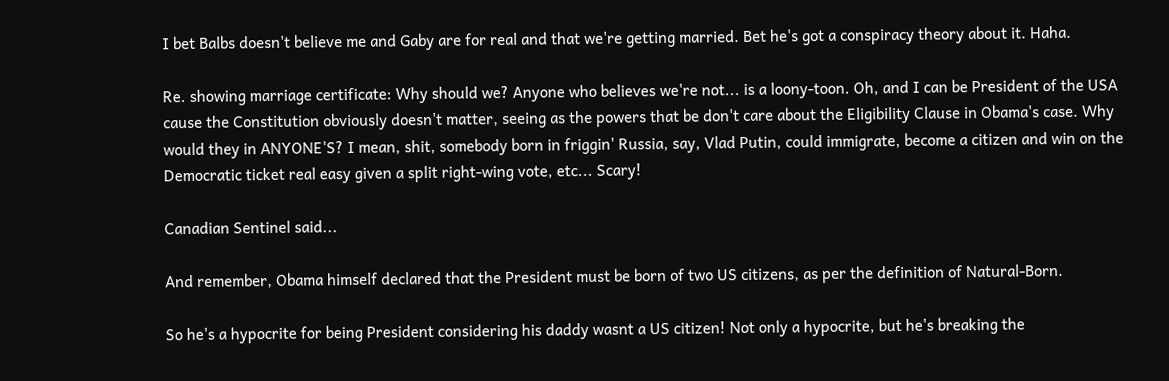I bet Balbs doesn't believe me and Gaby are for real and that we're getting married. Bet he's got a conspiracy theory about it. Haha.

Re. showing marriage certificate: Why should we? Anyone who believes we're not... is a loony-toon. Oh, and I can be President of the USA cause the Constitution obviously doesn't matter, seeing as the powers that be don't care about the Eligibility Clause in Obama's case. Why would they in ANYONE'S? I mean, shit, somebody born in friggin' Russia, say, Vlad Putin, could immigrate, become a citizen and win on the Democratic ticket real easy given a split right-wing vote, etc... Scary!

Canadian Sentinel said...

And remember, Obama himself declared that the President must be born of two US citizens, as per the definition of Natural-Born.

So he's a hypocrite for being President considering his daddy wasnt a US citizen! Not only a hypocrite, but he's breaking the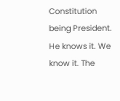Constitution being President. He knows it. We know it. The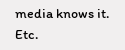media knows it. Etc.